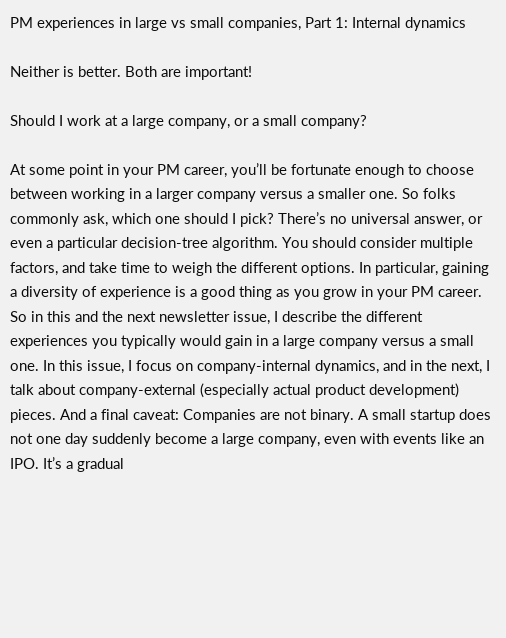PM experiences in large vs small companies, Part 1: Internal dynamics

Neither is better. Both are important!

Should I work at a large company, or a small company?

At some point in your PM career, you’ll be fortunate enough to choose between working in a larger company versus a smaller one. So folks commonly ask, which one should I pick? There’s no universal answer, or even a particular decision-tree algorithm. You should consider multiple factors, and take time to weigh the different options. In particular, gaining a diversity of experience is a good thing as you grow in your PM career. So in this and the next newsletter issue, I describe the different experiences you typically would gain in a large company versus a small one. In this issue, I focus on company-internal dynamics, and in the next, I talk about company-external (especially actual product development) pieces. And a final caveat: Companies are not binary. A small startup does not one day suddenly become a large company, even with events like an IPO. It’s a gradual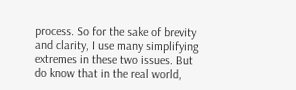process. So for the sake of brevity and clarity, I use many simplifying extremes in these two issues. But do know that in the real world,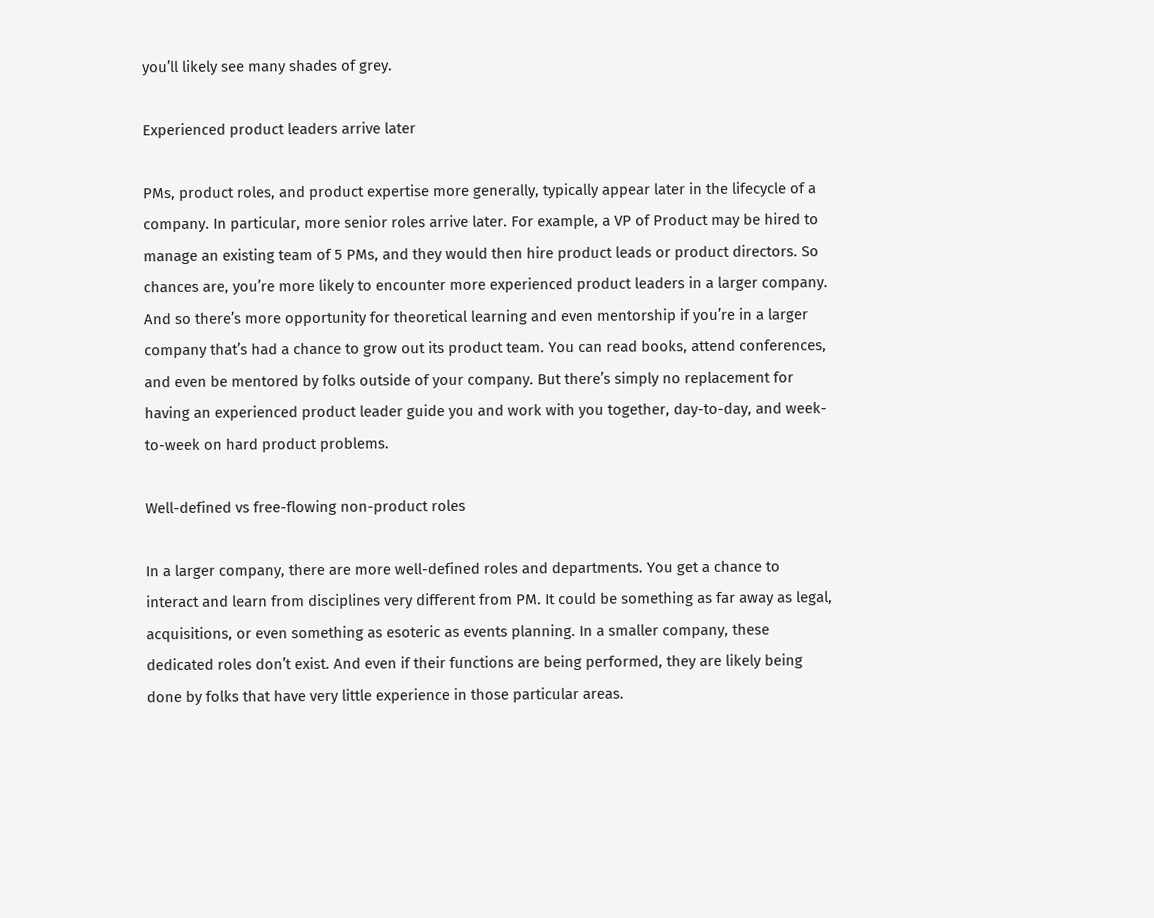you’ll likely see many shades of grey.

Experienced product leaders arrive later

PMs, product roles, and product expertise more generally, typically appear later in the lifecycle of a company. In particular, more senior roles arrive later. For example, a VP of Product may be hired to manage an existing team of 5 PMs, and they would then hire product leads or product directors. So chances are, you’re more likely to encounter more experienced product leaders in a larger company. And so there’s more opportunity for theoretical learning and even mentorship if you’re in a larger company that’s had a chance to grow out its product team. You can read books, attend conferences, and even be mentored by folks outside of your company. But there’s simply no replacement for having an experienced product leader guide you and work with you together, day-to-day, and week-to-week on hard product problems.

Well-defined vs free-flowing non-product roles

In a larger company, there are more well-defined roles and departments. You get a chance to interact and learn from disciplines very different from PM. It could be something as far away as legal, acquisitions, or even something as esoteric as events planning. In a smaller company, these dedicated roles don’t exist. And even if their functions are being performed, they are likely being done by folks that have very little experience in those particular areas.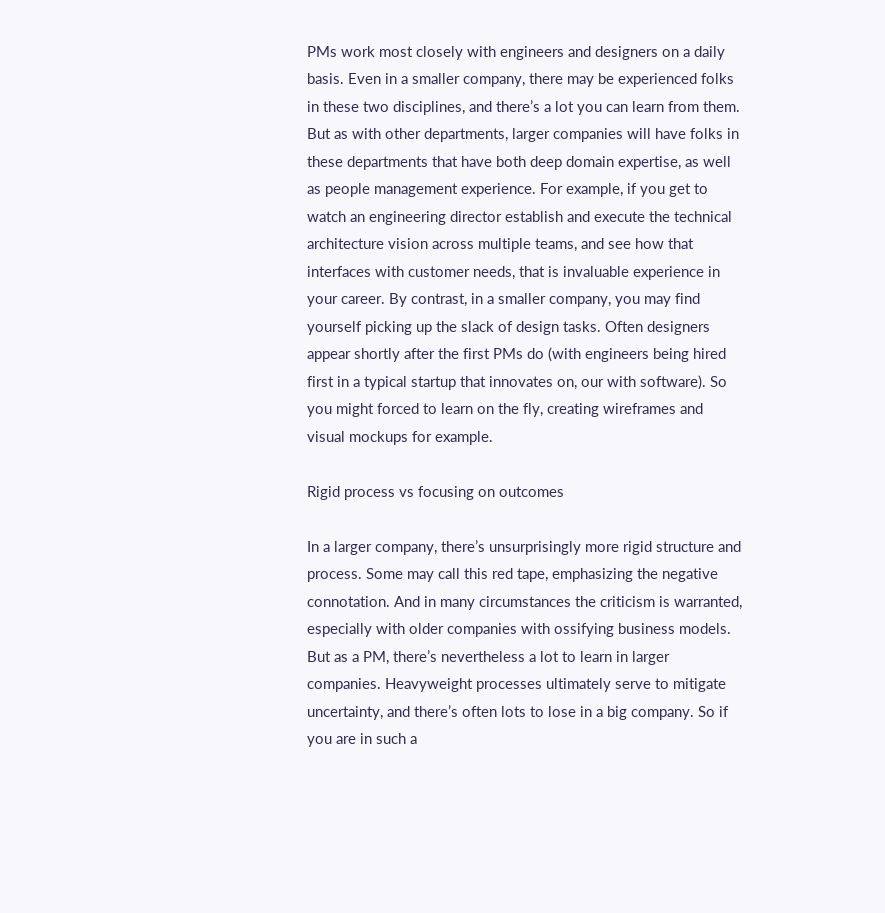PMs work most closely with engineers and designers on a daily basis. Even in a smaller company, there may be experienced folks in these two disciplines, and there’s a lot you can learn from them. But as with other departments, larger companies will have folks in these departments that have both deep domain expertise, as well as people management experience. For example, if you get to watch an engineering director establish and execute the technical architecture vision across multiple teams, and see how that interfaces with customer needs, that is invaluable experience in your career. By contrast, in a smaller company, you may find yourself picking up the slack of design tasks. Often designers appear shortly after the first PMs do (with engineers being hired first in a typical startup that innovates on, our with software). So you might forced to learn on the fly, creating wireframes and visual mockups for example.

Rigid process vs focusing on outcomes

In a larger company, there’s unsurprisingly more rigid structure and process. Some may call this red tape, emphasizing the negative connotation. And in many circumstances the criticism is warranted, especially with older companies with ossifying business models. But as a PM, there’s nevertheless a lot to learn in larger companies. Heavyweight processes ultimately serve to mitigate uncertainty, and there’s often lots to lose in a big company. So if you are in such a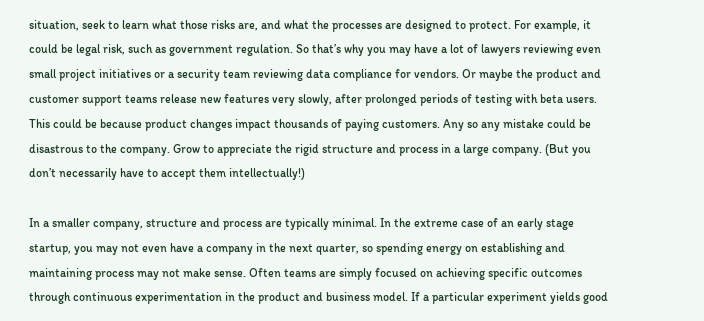situation, seek to learn what those risks are, and what the processes are designed to protect. For example, it could be legal risk, such as government regulation. So that’s why you may have a lot of lawyers reviewing even small project initiatives or a security team reviewing data compliance for vendors. Or maybe the product and customer support teams release new features very slowly, after prolonged periods of testing with beta users. This could be because product changes impact thousands of paying customers. Any so any mistake could be disastrous to the company. Grow to appreciate the rigid structure and process in a large company. (But you don’t necessarily have to accept them intellectually!)

In a smaller company, structure and process are typically minimal. In the extreme case of an early stage startup, you may not even have a company in the next quarter, so spending energy on establishing and maintaining process may not make sense. Often teams are simply focused on achieving specific outcomes through continuous experimentation in the product and business model. If a particular experiment yields good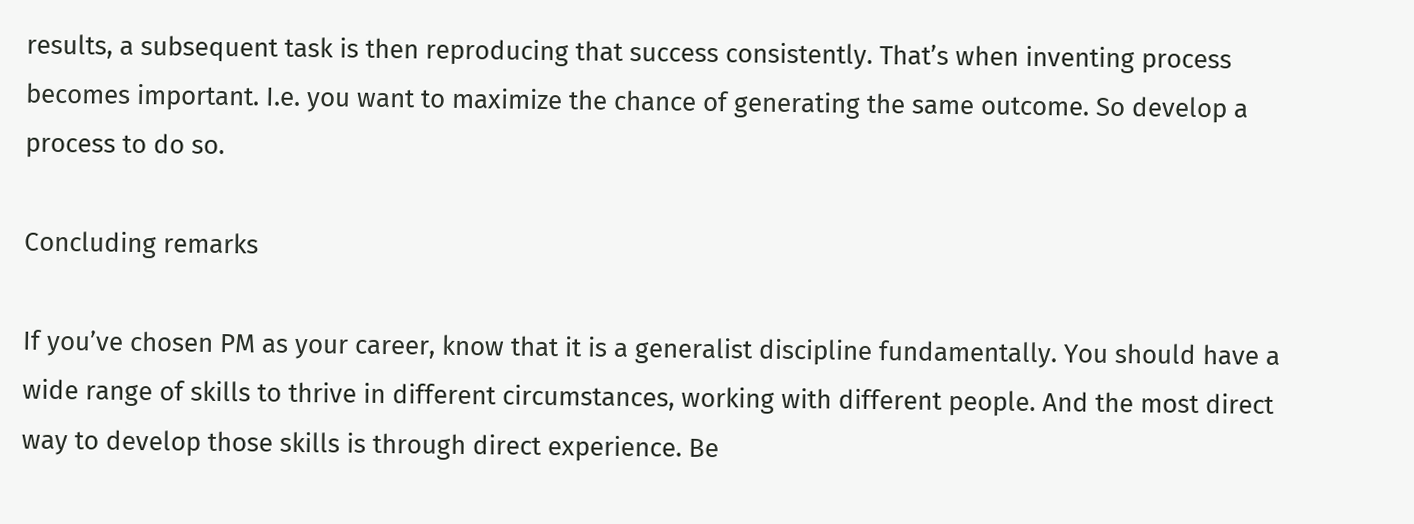results, a subsequent task is then reproducing that success consistently. That’s when inventing process becomes important. I.e. you want to maximize the chance of generating the same outcome. So develop a process to do so.

Concluding remarks

If you’ve chosen PM as your career, know that it is a generalist discipline fundamentally. You should have a wide range of skills to thrive in different circumstances, working with different people. And the most direct way to develop those skills is through direct experience. Be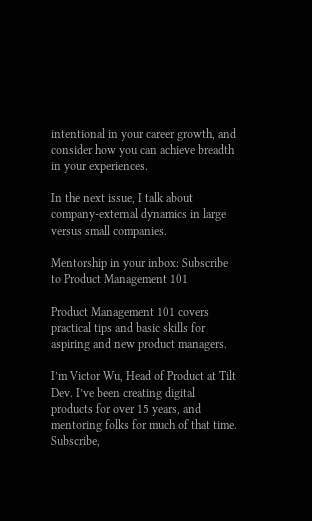intentional in your career growth, and consider how you can achieve breadth in your experiences.

In the next issue, I talk about company-external dynamics in large versus small companies.

Mentorship in your inbox: Subscribe to Product Management 101

Product Management 101 covers practical tips and basic skills for aspiring and new product managers.

I’m Victor Wu, Head of Product at Tilt Dev. I’ve been creating digital products for over 15 years, and mentoring folks for much of that time. Subscribe,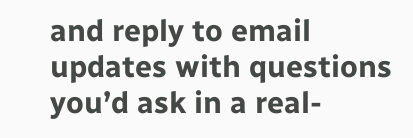and reply to email updates with questions you’d ask in a real-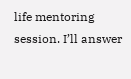life mentoring session. I’ll answer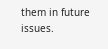them in future issues.